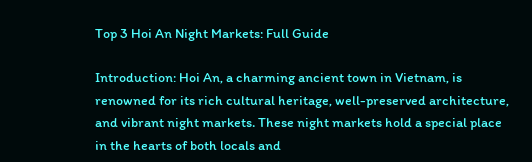Top 3 Hoi An Night Markets: Full Guide

Introduction: Hoi An, a charming ancient town in Vietnam, is renowned for its rich cultural heritage, well-preserved architecture, and vibrant night markets. These night markets hold a special place in the hearts of both locals and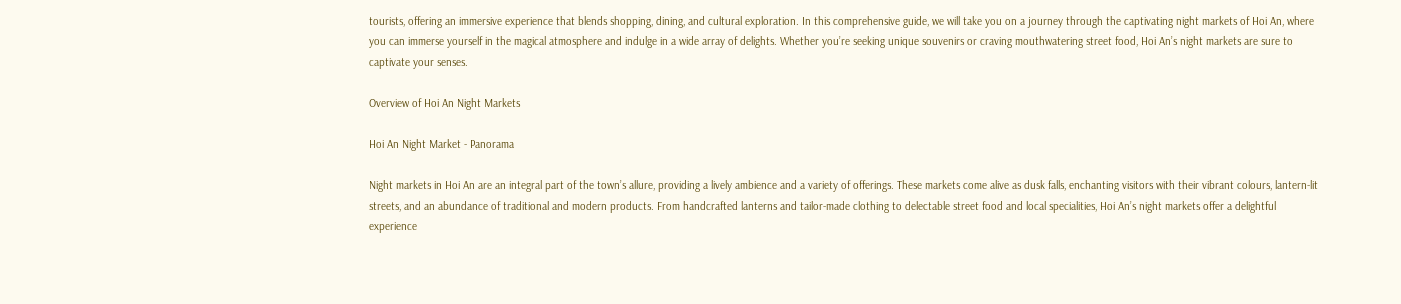tourists, offering an immersive experience that blends shopping, dining, and cultural exploration. In this comprehensive guide, we will take you on a journey through the captivating night markets of Hoi An, where you can immerse yourself in the magical atmosphere and indulge in a wide array of delights. Whether you’re seeking unique souvenirs or craving mouthwatering street food, Hoi An’s night markets are sure to captivate your senses.

Overview of Hoi An Night Markets

Hoi An Night Market - Panorama

Night markets in Hoi An are an integral part of the town’s allure, providing a lively ambience and a variety of offerings. These markets come alive as dusk falls, enchanting visitors with their vibrant colours, lantern-lit streets, and an abundance of traditional and modern products. From handcrafted lanterns and tailor-made clothing to delectable street food and local specialities, Hoi An’s night markets offer a delightful experience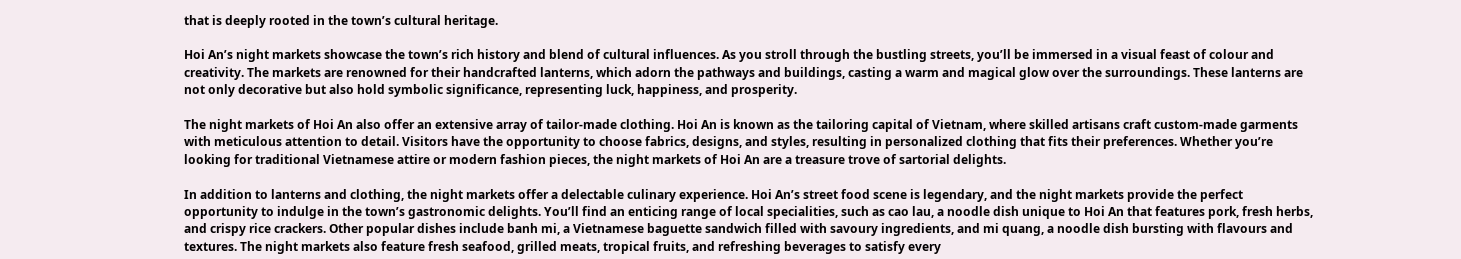that is deeply rooted in the town’s cultural heritage.

Hoi An’s night markets showcase the town’s rich history and blend of cultural influences. As you stroll through the bustling streets, you’ll be immersed in a visual feast of colour and creativity. The markets are renowned for their handcrafted lanterns, which adorn the pathways and buildings, casting a warm and magical glow over the surroundings. These lanterns are not only decorative but also hold symbolic significance, representing luck, happiness, and prosperity.

The night markets of Hoi An also offer an extensive array of tailor-made clothing. Hoi An is known as the tailoring capital of Vietnam, where skilled artisans craft custom-made garments with meticulous attention to detail. Visitors have the opportunity to choose fabrics, designs, and styles, resulting in personalized clothing that fits their preferences. Whether you’re looking for traditional Vietnamese attire or modern fashion pieces, the night markets of Hoi An are a treasure trove of sartorial delights.

In addition to lanterns and clothing, the night markets offer a delectable culinary experience. Hoi An’s street food scene is legendary, and the night markets provide the perfect opportunity to indulge in the town’s gastronomic delights. You’ll find an enticing range of local specialities, such as cao lau, a noodle dish unique to Hoi An that features pork, fresh herbs, and crispy rice crackers. Other popular dishes include banh mi, a Vietnamese baguette sandwich filled with savoury ingredients, and mi quang, a noodle dish bursting with flavours and textures. The night markets also feature fresh seafood, grilled meats, tropical fruits, and refreshing beverages to satisfy every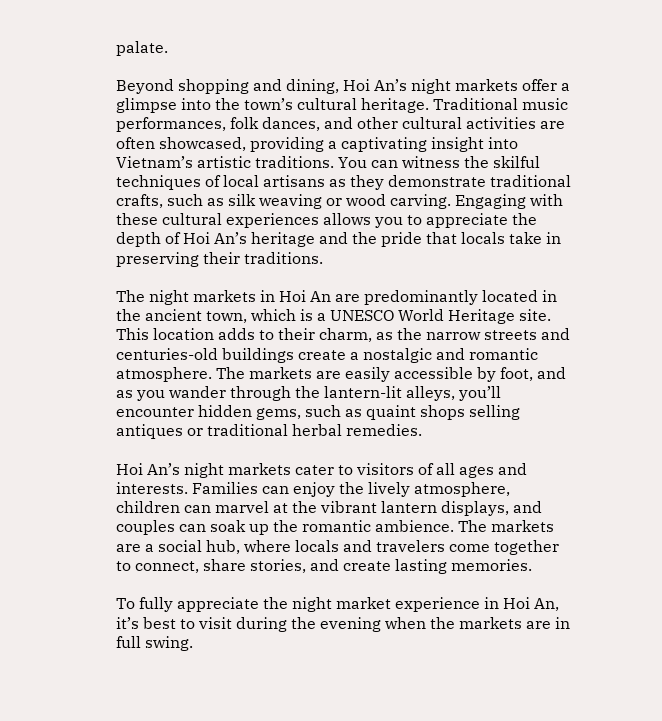palate.

Beyond shopping and dining, Hoi An’s night markets offer a glimpse into the town’s cultural heritage. Traditional music performances, folk dances, and other cultural activities are often showcased, providing a captivating insight into Vietnam’s artistic traditions. You can witness the skilful techniques of local artisans as they demonstrate traditional crafts, such as silk weaving or wood carving. Engaging with these cultural experiences allows you to appreciate the depth of Hoi An’s heritage and the pride that locals take in preserving their traditions.

The night markets in Hoi An are predominantly located in the ancient town, which is a UNESCO World Heritage site. This location adds to their charm, as the narrow streets and centuries-old buildings create a nostalgic and romantic atmosphere. The markets are easily accessible by foot, and as you wander through the lantern-lit alleys, you’ll encounter hidden gems, such as quaint shops selling antiques or traditional herbal remedies.

Hoi An’s night markets cater to visitors of all ages and interests. Families can enjoy the lively atmosphere, children can marvel at the vibrant lantern displays, and couples can soak up the romantic ambience. The markets are a social hub, where locals and travelers come together to connect, share stories, and create lasting memories.

To fully appreciate the night market experience in Hoi An, it’s best to visit during the evening when the markets are in full swing.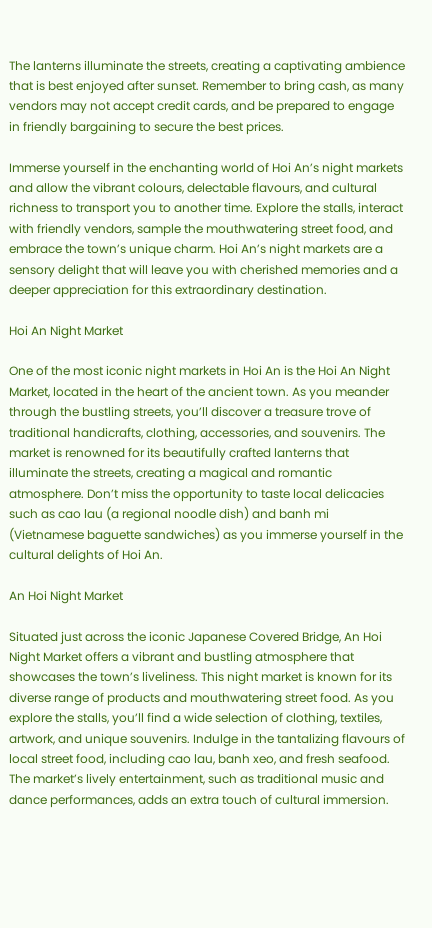The lanterns illuminate the streets, creating a captivating ambience that is best enjoyed after sunset. Remember to bring cash, as many vendors may not accept credit cards, and be prepared to engage in friendly bargaining to secure the best prices.

Immerse yourself in the enchanting world of Hoi An’s night markets and allow the vibrant colours, delectable flavours, and cultural richness to transport you to another time. Explore the stalls, interact with friendly vendors, sample the mouthwatering street food, and embrace the town’s unique charm. Hoi An’s night markets are a sensory delight that will leave you with cherished memories and a deeper appreciation for this extraordinary destination.

Hoi An Night Market

One of the most iconic night markets in Hoi An is the Hoi An Night Market, located in the heart of the ancient town. As you meander through the bustling streets, you’ll discover a treasure trove of traditional handicrafts, clothing, accessories, and souvenirs. The market is renowned for its beautifully crafted lanterns that illuminate the streets, creating a magical and romantic atmosphere. Don’t miss the opportunity to taste local delicacies such as cao lau (a regional noodle dish) and banh mi (Vietnamese baguette sandwiches) as you immerse yourself in the cultural delights of Hoi An.

An Hoi Night Market

Situated just across the iconic Japanese Covered Bridge, An Hoi Night Market offers a vibrant and bustling atmosphere that showcases the town’s liveliness. This night market is known for its diverse range of products and mouthwatering street food. As you explore the stalls, you’ll find a wide selection of clothing, textiles, artwork, and unique souvenirs. Indulge in the tantalizing flavours of local street food, including cao lau, banh xeo, and fresh seafood. The market’s lively entertainment, such as traditional music and dance performances, adds an extra touch of cultural immersion.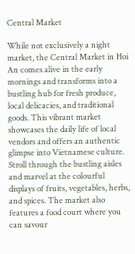Central Market

While not exclusively a night market, the Central Market in Hoi An comes alive in the early mornings and transforms into a bustling hub for fresh produce, local delicacies, and traditional goods. This vibrant market showcases the daily life of local vendors and offers an authentic glimpse into Vietnamese culture. Stroll through the bustling aisles and marvel at the colourful displays of fruits, vegetables, herbs, and spices. The market also features a food court where you can savour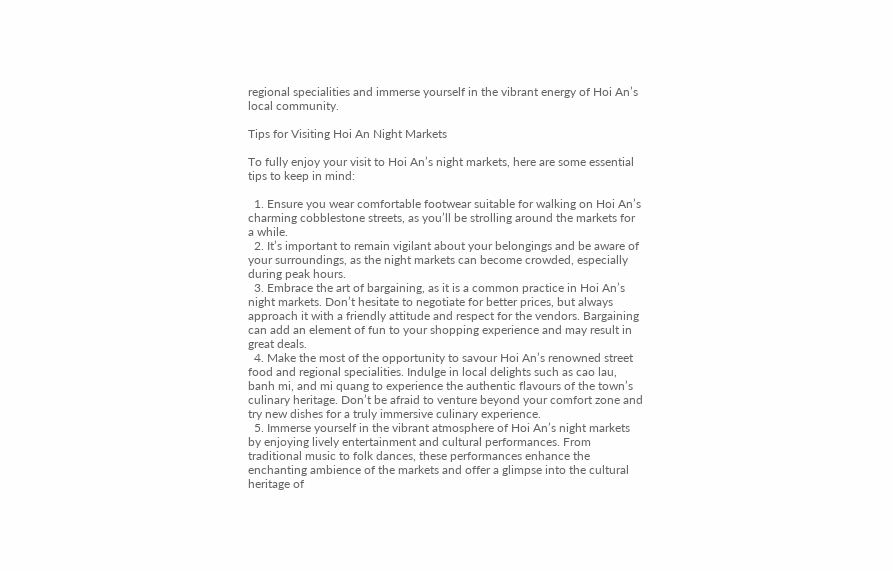regional specialities and immerse yourself in the vibrant energy of Hoi An’s local community.

Tips for Visiting Hoi An Night Markets

To fully enjoy your visit to Hoi An’s night markets, here are some essential tips to keep in mind:

  1. Ensure you wear comfortable footwear suitable for walking on Hoi An’s charming cobblestone streets, as you’ll be strolling around the markets for a while.
  2. It’s important to remain vigilant about your belongings and be aware of your surroundings, as the night markets can become crowded, especially during peak hours.
  3. Embrace the art of bargaining, as it is a common practice in Hoi An’s night markets. Don’t hesitate to negotiate for better prices, but always approach it with a friendly attitude and respect for the vendors. Bargaining can add an element of fun to your shopping experience and may result in great deals.
  4. Make the most of the opportunity to savour Hoi An’s renowned street food and regional specialities. Indulge in local delights such as cao lau, banh mi, and mi quang to experience the authentic flavours of the town’s culinary heritage. Don’t be afraid to venture beyond your comfort zone and try new dishes for a truly immersive culinary experience.
  5. Immerse yourself in the vibrant atmosphere of Hoi An’s night markets by enjoying lively entertainment and cultural performances. From traditional music to folk dances, these performances enhance the enchanting ambience of the markets and offer a glimpse into the cultural heritage of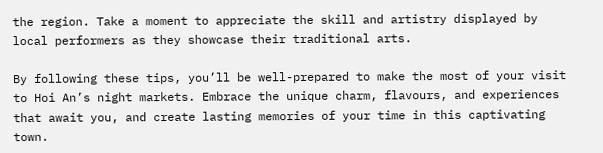the region. Take a moment to appreciate the skill and artistry displayed by local performers as they showcase their traditional arts.

By following these tips, you’ll be well-prepared to make the most of your visit to Hoi An’s night markets. Embrace the unique charm, flavours, and experiences that await you, and create lasting memories of your time in this captivating town.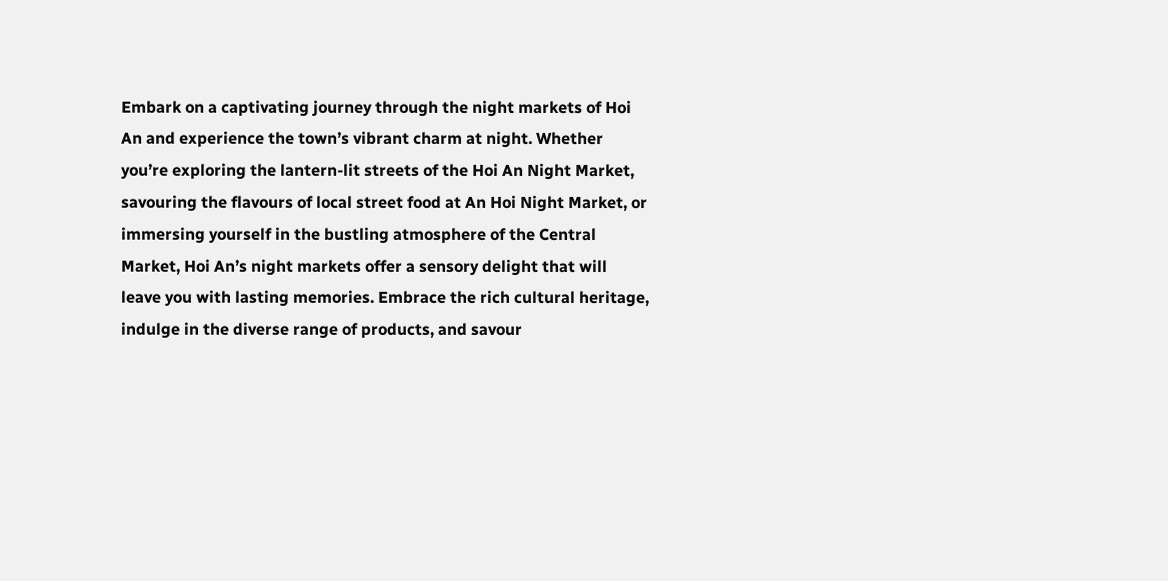Embark on a captivating journey through the night markets of Hoi An and experience the town’s vibrant charm at night. Whether you’re exploring the lantern-lit streets of the Hoi An Night Market, savouring the flavours of local street food at An Hoi Night Market, or immersing yourself in the bustling atmosphere of the Central Market, Hoi An’s night markets offer a sensory delight that will leave you with lasting memories. Embrace the rich cultural heritage, indulge in the diverse range of products, and savour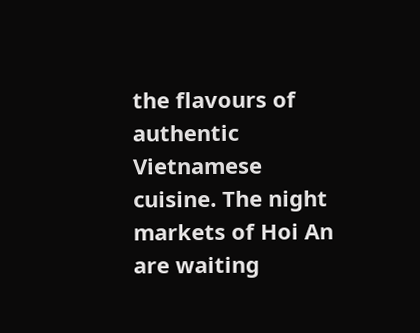the flavours of authentic Vietnamese cuisine. The night markets of Hoi An are waiting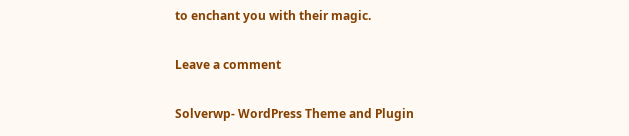to enchant you with their magic.

Leave a comment

Solverwp- WordPress Theme and Plugin